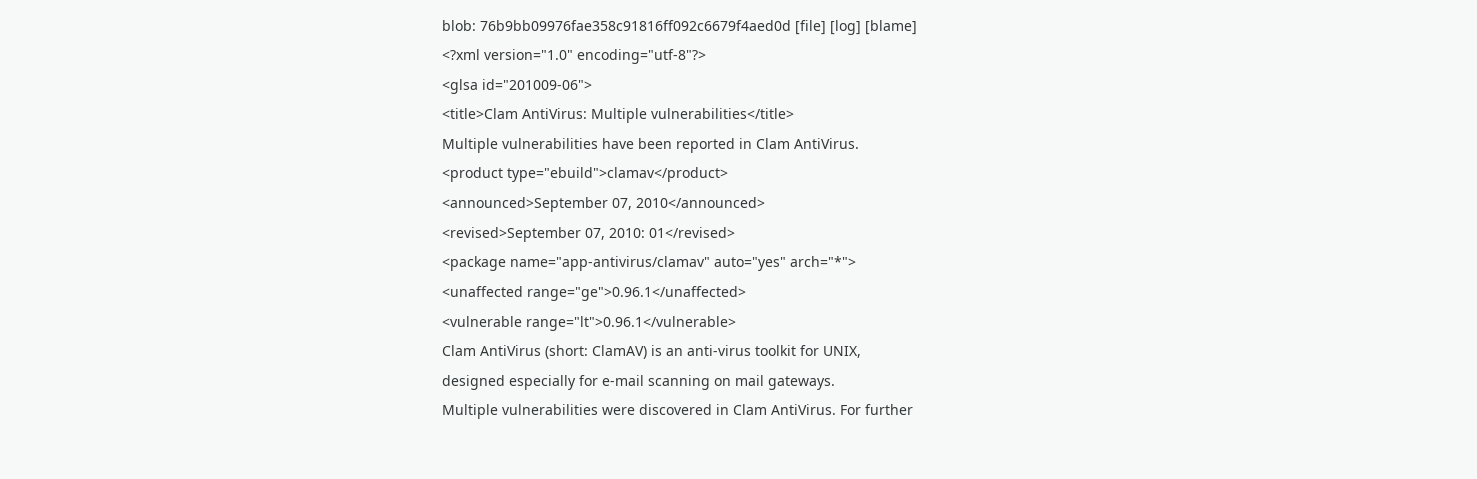blob: 76b9bb09976fae358c91816ff092c6679f4aed0d [file] [log] [blame]
<?xml version="1.0" encoding="utf-8"?>
<glsa id="201009-06">
<title>Clam AntiVirus: Multiple vulnerabilities</title>
Multiple vulnerabilities have been reported in Clam AntiVirus.
<product type="ebuild">clamav</product>
<announced>September 07, 2010</announced>
<revised>September 07, 2010: 01</revised>
<package name="app-antivirus/clamav" auto="yes" arch="*">
<unaffected range="ge">0.96.1</unaffected>
<vulnerable range="lt">0.96.1</vulnerable>
Clam AntiVirus (short: ClamAV) is an anti-virus toolkit for UNIX,
designed especially for e-mail scanning on mail gateways.
Multiple vulnerabilities were discovered in Clam AntiVirus. For further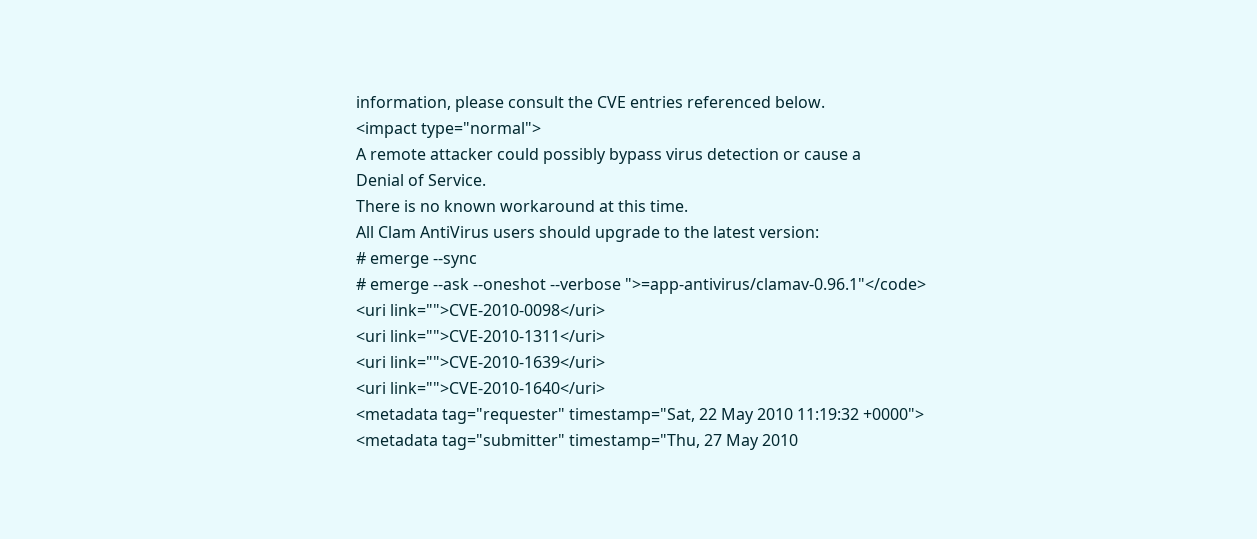information, please consult the CVE entries referenced below.
<impact type="normal">
A remote attacker could possibly bypass virus detection or cause a
Denial of Service.
There is no known workaround at this time.
All Clam AntiVirus users should upgrade to the latest version:
# emerge --sync
# emerge --ask --oneshot --verbose ">=app-antivirus/clamav-0.96.1"</code>
<uri link="">CVE-2010-0098</uri>
<uri link="">CVE-2010-1311</uri>
<uri link="">CVE-2010-1639</uri>
<uri link="">CVE-2010-1640</uri>
<metadata tag="requester" timestamp="Sat, 22 May 2010 11:19:32 +0000">
<metadata tag="submitter" timestamp="Thu, 27 May 2010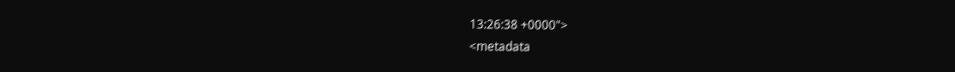13:26:38 +0000">
<metadata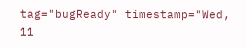tag="bugReady" timestamp="Wed, 11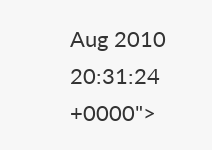Aug 2010 20:31:24 +0000">